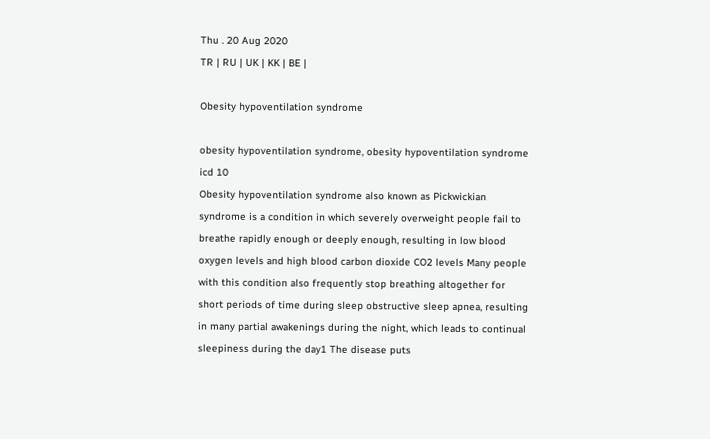Thu . 20 Aug 2020
TR | RU | UK | KK | BE |

Obesity hypoventilation syndrome

obesity hypoventilation syndrome, obesity hypoventilation syndrome icd 10
Obesity hypoventilation syndrome also known as Pickwickian syndrome is a condition in which severely overweight people fail to breathe rapidly enough or deeply enough, resulting in low blood oxygen levels and high blood carbon dioxide CO2 levels Many people with this condition also frequently stop breathing altogether for short periods of time during sleep obstructive sleep apnea, resulting in many partial awakenings during the night, which leads to continual sleepiness during the day1 The disease puts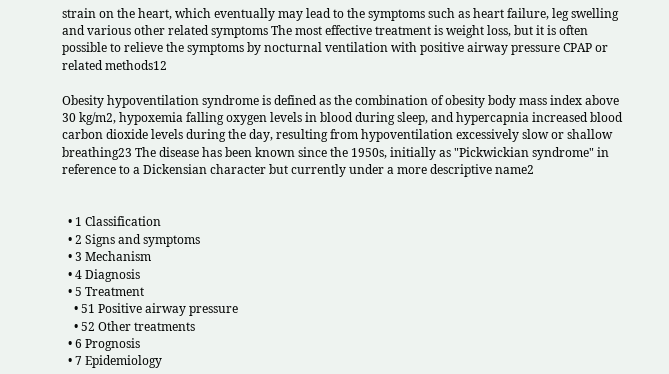strain on the heart, which eventually may lead to the symptoms such as heart failure, leg swelling and various other related symptoms The most effective treatment is weight loss, but it is often possible to relieve the symptoms by nocturnal ventilation with positive airway pressure CPAP or related methods12

Obesity hypoventilation syndrome is defined as the combination of obesity body mass index above 30 kg/m2, hypoxemia falling oxygen levels in blood during sleep, and hypercapnia increased blood carbon dioxide levels during the day, resulting from hypoventilation excessively slow or shallow breathing23 The disease has been known since the 1950s, initially as "Pickwickian syndrome" in reference to a Dickensian character but currently under a more descriptive name2


  • 1 Classification
  • 2 Signs and symptoms
  • 3 Mechanism
  • 4 Diagnosis
  • 5 Treatment
    • 51 Positive airway pressure
    • 52 Other treatments
  • 6 Prognosis
  • 7 Epidemiology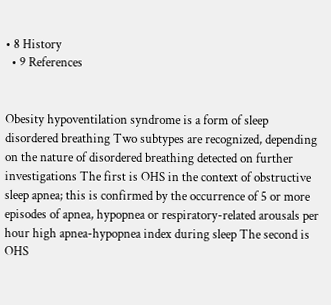• 8 History
  • 9 References


Obesity hypoventilation syndrome is a form of sleep disordered breathing Two subtypes are recognized, depending on the nature of disordered breathing detected on further investigations The first is OHS in the context of obstructive sleep apnea; this is confirmed by the occurrence of 5 or more episodes of apnea, hypopnea or respiratory-related arousals per hour high apnea-hypopnea index during sleep The second is OHS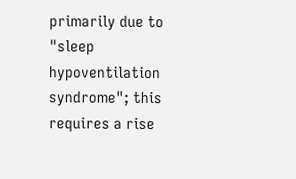primarily due to "sleep hypoventilation syndrome"; this requires a rise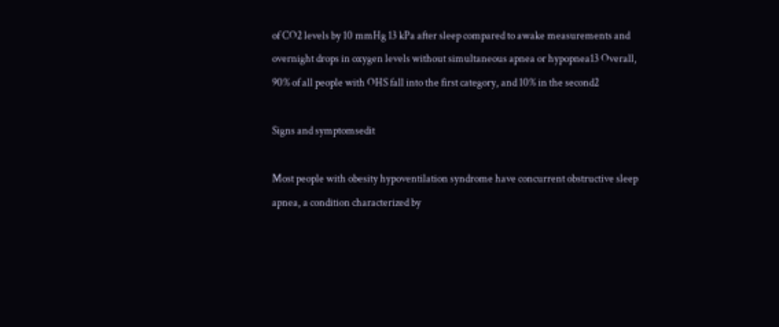of CO2 levels by 10 mmHg 13 kPa after sleep compared to awake measurements and overnight drops in oxygen levels without simultaneous apnea or hypopnea13 Overall, 90% of all people with OHS fall into the first category, and 10% in the second2

Signs and symptomsedit

Most people with obesity hypoventilation syndrome have concurrent obstructive sleep apnea, a condition characterized by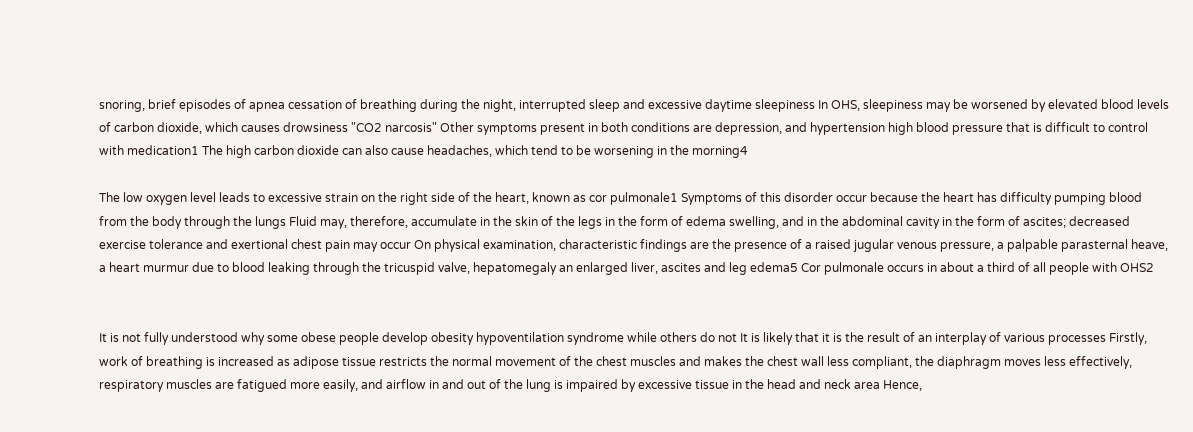snoring, brief episodes of apnea cessation of breathing during the night, interrupted sleep and excessive daytime sleepiness In OHS, sleepiness may be worsened by elevated blood levels of carbon dioxide, which causes drowsiness "CO2 narcosis" Other symptoms present in both conditions are depression, and hypertension high blood pressure that is difficult to control with medication1 The high carbon dioxide can also cause headaches, which tend to be worsening in the morning4

The low oxygen level leads to excessive strain on the right side of the heart, known as cor pulmonale1 Symptoms of this disorder occur because the heart has difficulty pumping blood from the body through the lungs Fluid may, therefore, accumulate in the skin of the legs in the form of edema swelling, and in the abdominal cavity in the form of ascites; decreased exercise tolerance and exertional chest pain may occur On physical examination, characteristic findings are the presence of a raised jugular venous pressure, a palpable parasternal heave, a heart murmur due to blood leaking through the tricuspid valve, hepatomegaly an enlarged liver, ascites and leg edema5 Cor pulmonale occurs in about a third of all people with OHS2


It is not fully understood why some obese people develop obesity hypoventilation syndrome while others do not It is likely that it is the result of an interplay of various processes Firstly, work of breathing is increased as adipose tissue restricts the normal movement of the chest muscles and makes the chest wall less compliant, the diaphragm moves less effectively, respiratory muscles are fatigued more easily, and airflow in and out of the lung is impaired by excessive tissue in the head and neck area Hence,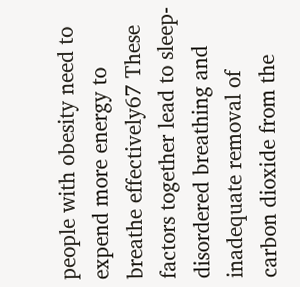people with obesity need to expend more energy to breathe effectively67 These factors together lead to sleep-disordered breathing and inadequate removal of carbon dioxide from the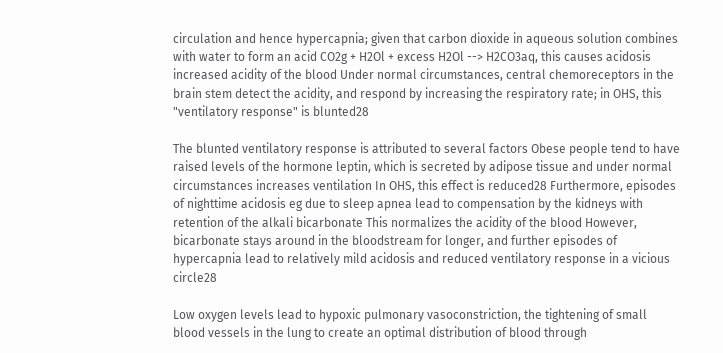circulation and hence hypercapnia; given that carbon dioxide in aqueous solution combines with water to form an acid CO2g + H2Ol + excess H2Ol --> H2CO3aq, this causes acidosis increased acidity of the blood Under normal circumstances, central chemoreceptors in the brain stem detect the acidity, and respond by increasing the respiratory rate; in OHS, this "ventilatory response" is blunted28

The blunted ventilatory response is attributed to several factors Obese people tend to have raised levels of the hormone leptin, which is secreted by adipose tissue and under normal circumstances increases ventilation In OHS, this effect is reduced28 Furthermore, episodes of nighttime acidosis eg due to sleep apnea lead to compensation by the kidneys with retention of the alkali bicarbonate This normalizes the acidity of the blood However, bicarbonate stays around in the bloodstream for longer, and further episodes of hypercapnia lead to relatively mild acidosis and reduced ventilatory response in a vicious circle28

Low oxygen levels lead to hypoxic pulmonary vasoconstriction, the tightening of small blood vessels in the lung to create an optimal distribution of blood through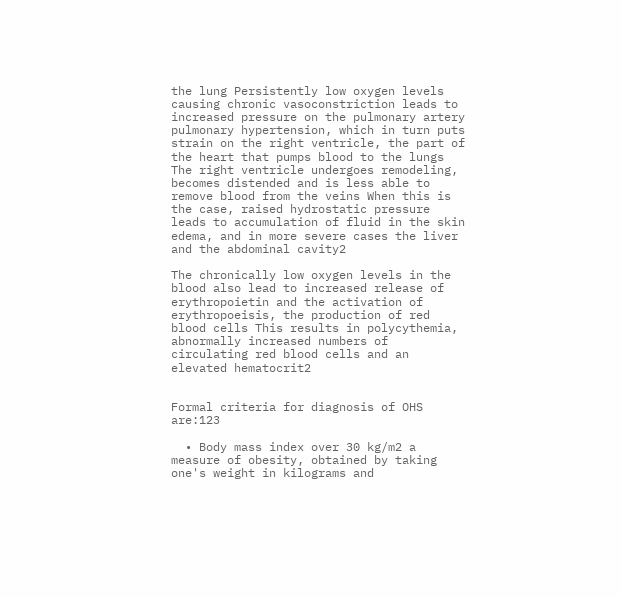the lung Persistently low oxygen levels causing chronic vasoconstriction leads to increased pressure on the pulmonary artery pulmonary hypertension, which in turn puts strain on the right ventricle, the part of the heart that pumps blood to the lungs The right ventricle undergoes remodeling, becomes distended and is less able to remove blood from the veins When this is the case, raised hydrostatic pressure leads to accumulation of fluid in the skin edema, and in more severe cases the liver and the abdominal cavity2

The chronically low oxygen levels in the blood also lead to increased release of erythropoietin and the activation of erythropoeisis, the production of red blood cells This results in polycythemia, abnormally increased numbers of circulating red blood cells and an elevated hematocrit2


Formal criteria for diagnosis of OHS are:123

  • Body mass index over 30 kg/m2 a measure of obesity, obtained by taking one's weight in kilograms and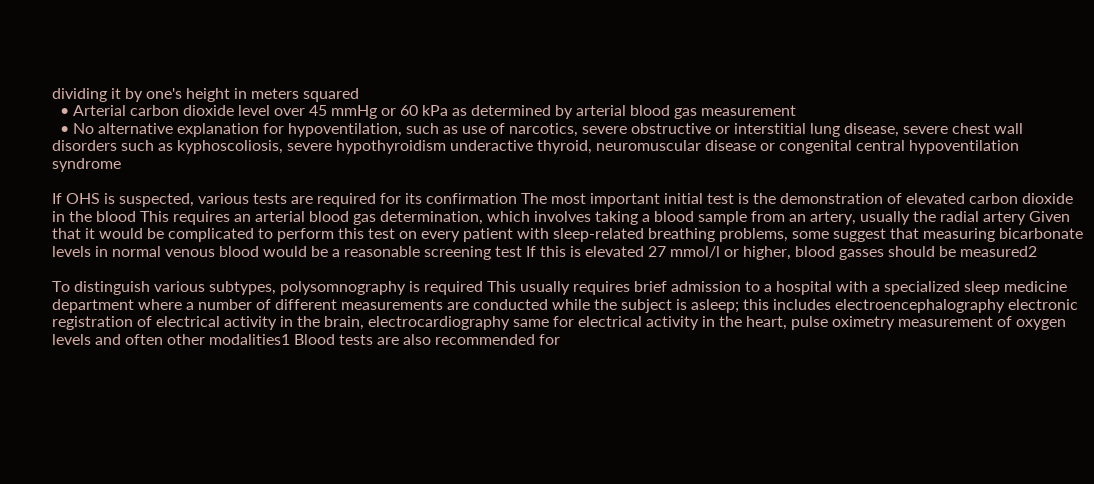dividing it by one's height in meters squared
  • Arterial carbon dioxide level over 45 mmHg or 60 kPa as determined by arterial blood gas measurement
  • No alternative explanation for hypoventilation, such as use of narcotics, severe obstructive or interstitial lung disease, severe chest wall disorders such as kyphoscoliosis, severe hypothyroidism underactive thyroid, neuromuscular disease or congenital central hypoventilation syndrome

If OHS is suspected, various tests are required for its confirmation The most important initial test is the demonstration of elevated carbon dioxide in the blood This requires an arterial blood gas determination, which involves taking a blood sample from an artery, usually the radial artery Given that it would be complicated to perform this test on every patient with sleep-related breathing problems, some suggest that measuring bicarbonate levels in normal venous blood would be a reasonable screening test If this is elevated 27 mmol/l or higher, blood gasses should be measured2

To distinguish various subtypes, polysomnography is required This usually requires brief admission to a hospital with a specialized sleep medicine department where a number of different measurements are conducted while the subject is asleep; this includes electroencephalography electronic registration of electrical activity in the brain, electrocardiography same for electrical activity in the heart, pulse oximetry measurement of oxygen levels and often other modalities1 Blood tests are also recommended for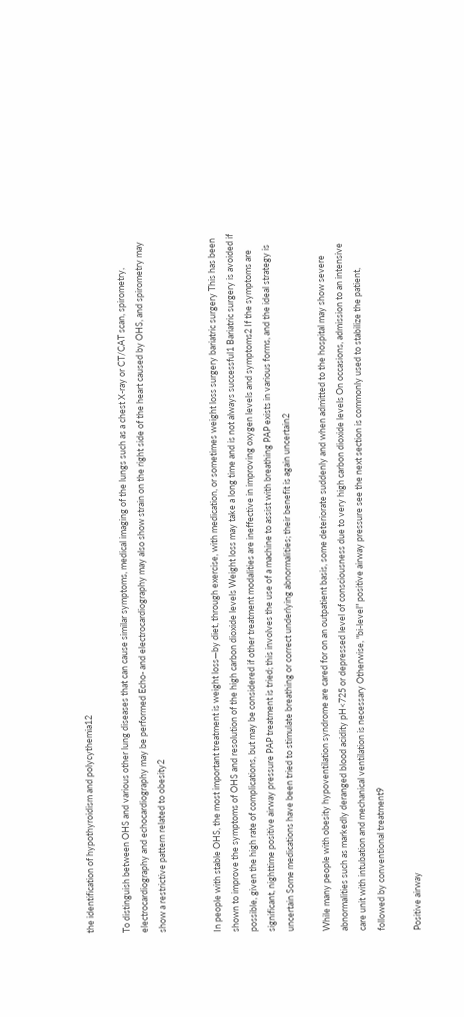the identification of hypothyroidism and polycythemia12

To distinguish between OHS and various other lung diseases that can cause similar symptoms, medical imaging of the lungs such as a chest X-ray or CT/CAT scan, spirometry, electrocardiography and echocardiography may be performed Echo- and electrocardiography may also show strain on the right side of the heart caused by OHS, and spirometry may show a restrictive pattern related to obesity2


In people with stable OHS, the most important treatment is weight loss—by diet, through exercise, with medication, or sometimes weight loss surgery bariatric surgery This has been shown to improve the symptoms of OHS and resolution of the high carbon dioxide levels Weight loss may take a long time and is not always successful1 Bariatric surgery is avoided if possible, given the high rate of complications, but may be considered if other treatment modalities are ineffective in improving oxygen levels and symptoms2 If the symptoms are significant, nighttime positive airway pressure PAP treatment is tried; this involves the use of a machine to assist with breathing PAP exists in various forms, and the ideal strategy is uncertain Some medications have been tried to stimulate breathing or correct underlying abnormalities; their benefit is again uncertain2

While many people with obesity hypoventilation syndrome are cared for on an outpatient basis, some deteriorate suddenly and when admitted to the hospital may show severe abnormalities such as markedly deranged blood acidity pH<725 or depressed level of consciousness due to very high carbon dioxide levels On occasions, admission to an intensive care unit with intubation and mechanical ventilation is necessary Otherwise, "bi-level" positive airway pressure see the next section is commonly used to stabilize the patient, followed by conventional treatment9

Positive airway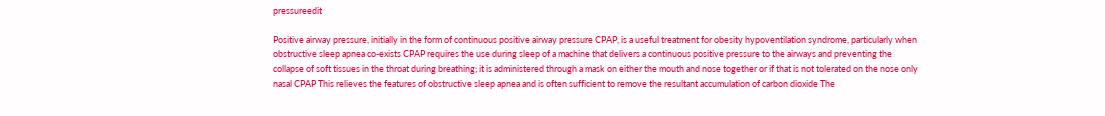pressureedit

Positive airway pressure, initially in the form of continuous positive airway pressure CPAP, is a useful treatment for obesity hypoventilation syndrome, particularly when obstructive sleep apnea co-exists CPAP requires the use during sleep of a machine that delivers a continuous positive pressure to the airways and preventing the collapse of soft tissues in the throat during breathing; it is administered through a mask on either the mouth and nose together or if that is not tolerated on the nose only nasal CPAP This relieves the features of obstructive sleep apnea and is often sufficient to remove the resultant accumulation of carbon dioxide The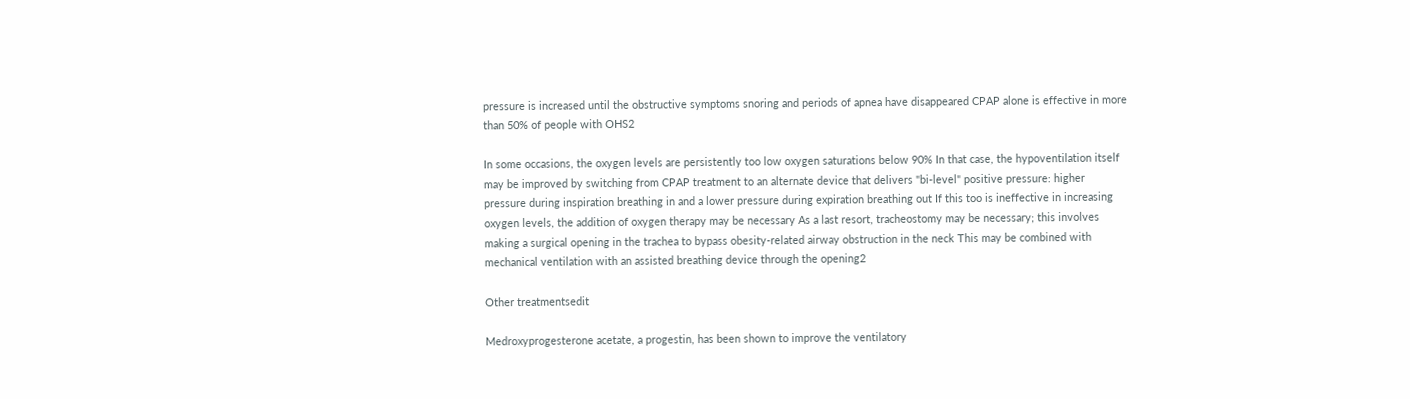pressure is increased until the obstructive symptoms snoring and periods of apnea have disappeared CPAP alone is effective in more than 50% of people with OHS2

In some occasions, the oxygen levels are persistently too low oxygen saturations below 90% In that case, the hypoventilation itself may be improved by switching from CPAP treatment to an alternate device that delivers "bi-level" positive pressure: higher pressure during inspiration breathing in and a lower pressure during expiration breathing out If this too is ineffective in increasing oxygen levels, the addition of oxygen therapy may be necessary As a last resort, tracheostomy may be necessary; this involves making a surgical opening in the trachea to bypass obesity-related airway obstruction in the neck This may be combined with mechanical ventilation with an assisted breathing device through the opening2

Other treatmentsedit

Medroxyprogesterone acetate, a progestin, has been shown to improve the ventilatory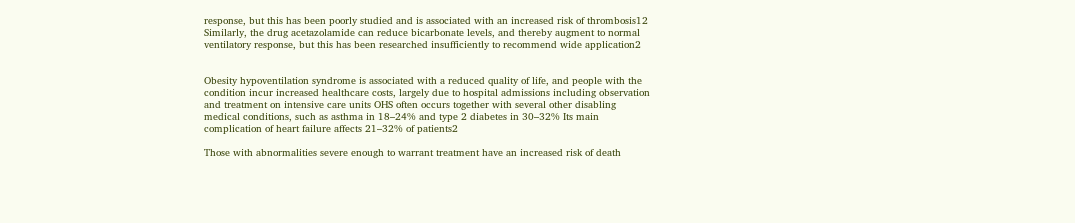response, but this has been poorly studied and is associated with an increased risk of thrombosis12 Similarly, the drug acetazolamide can reduce bicarbonate levels, and thereby augment to normal ventilatory response, but this has been researched insufficiently to recommend wide application2


Obesity hypoventilation syndrome is associated with a reduced quality of life, and people with the condition incur increased healthcare costs, largely due to hospital admissions including observation and treatment on intensive care units OHS often occurs together with several other disabling medical conditions, such as asthma in 18–24% and type 2 diabetes in 30–32% Its main complication of heart failure affects 21–32% of patients2

Those with abnormalities severe enough to warrant treatment have an increased risk of death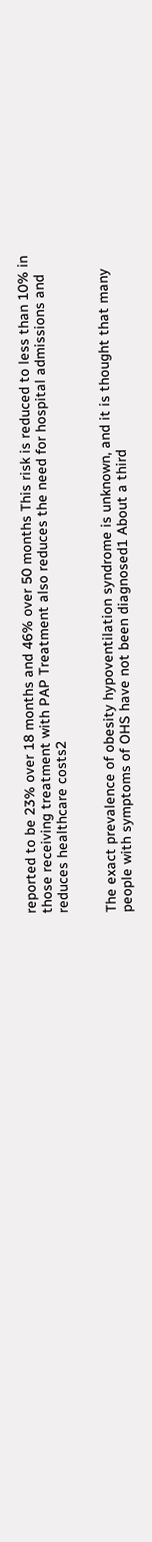reported to be 23% over 18 months and 46% over 50 months This risk is reduced to less than 10% in those receiving treatment with PAP Treatment also reduces the need for hospital admissions and reduces healthcare costs2


The exact prevalence of obesity hypoventilation syndrome is unknown, and it is thought that many people with symptoms of OHS have not been diagnosed1 About a third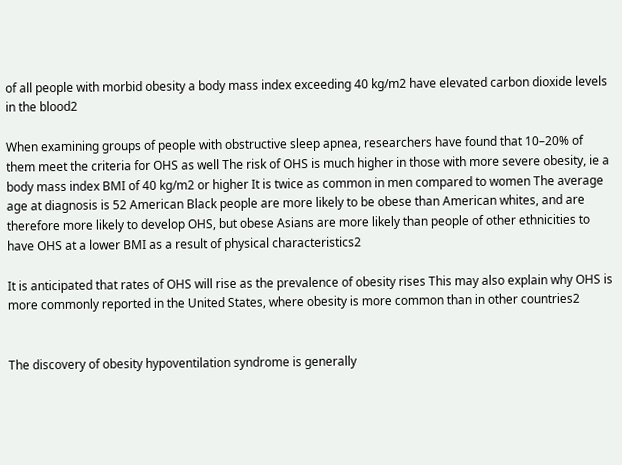of all people with morbid obesity a body mass index exceeding 40 kg/m2 have elevated carbon dioxide levels in the blood2

When examining groups of people with obstructive sleep apnea, researchers have found that 10–20% of them meet the criteria for OHS as well The risk of OHS is much higher in those with more severe obesity, ie a body mass index BMI of 40 kg/m2 or higher It is twice as common in men compared to women The average age at diagnosis is 52 American Black people are more likely to be obese than American whites, and are therefore more likely to develop OHS, but obese Asians are more likely than people of other ethnicities to have OHS at a lower BMI as a result of physical characteristics2

It is anticipated that rates of OHS will rise as the prevalence of obesity rises This may also explain why OHS is more commonly reported in the United States, where obesity is more common than in other countries2


The discovery of obesity hypoventilation syndrome is generally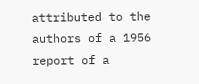attributed to the authors of a 1956 report of a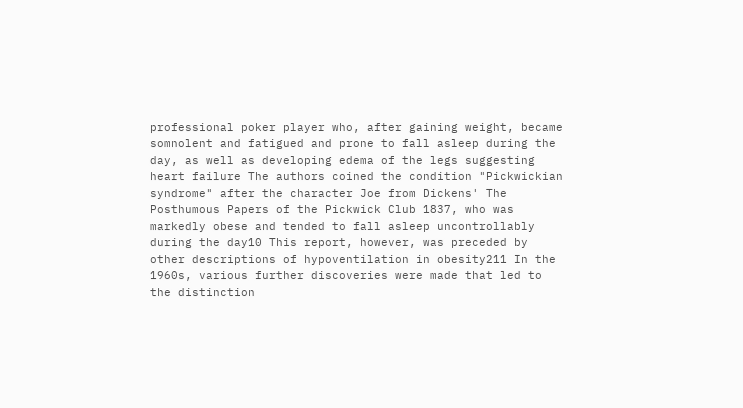professional poker player who, after gaining weight, became somnolent and fatigued and prone to fall asleep during the day, as well as developing edema of the legs suggesting heart failure The authors coined the condition "Pickwickian syndrome" after the character Joe from Dickens' The Posthumous Papers of the Pickwick Club 1837, who was markedly obese and tended to fall asleep uncontrollably during the day10 This report, however, was preceded by other descriptions of hypoventilation in obesity211 In the 1960s, various further discoveries were made that led to the distinction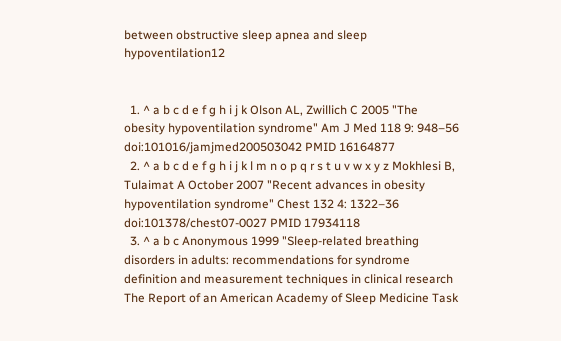between obstructive sleep apnea and sleep hypoventilation12


  1. ^ a b c d e f g h i j k Olson AL, Zwillich C 2005 "The obesity hypoventilation syndrome" Am J Med 118 9: 948–56 doi:101016/jamjmed200503042 PMID 16164877
  2. ^ a b c d e f g h i j k l m n o p q r s t u v w x y z Mokhlesi B, Tulaimat A October 2007 "Recent advances in obesity hypoventilation syndrome" Chest 132 4: 1322–36 doi:101378/chest07-0027 PMID 17934118
  3. ^ a b c Anonymous 1999 "Sleep-related breathing disorders in adults: recommendations for syndrome definition and measurement techniques in clinical research The Report of an American Academy of Sleep Medicine Task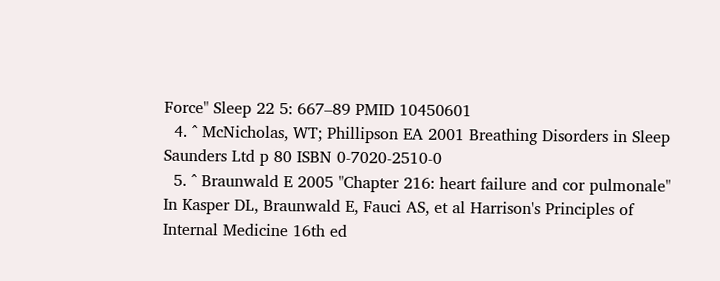Force" Sleep 22 5: 667–89 PMID 10450601
  4. ^ McNicholas, WT; Phillipson EA 2001 Breathing Disorders in Sleep Saunders Ltd p 80 ISBN 0-7020-2510-0
  5. ^ Braunwald E 2005 "Chapter 216: heart failure and cor pulmonale" In Kasper DL, Braunwald E, Fauci AS, et al Harrison's Principles of Internal Medicine 16th ed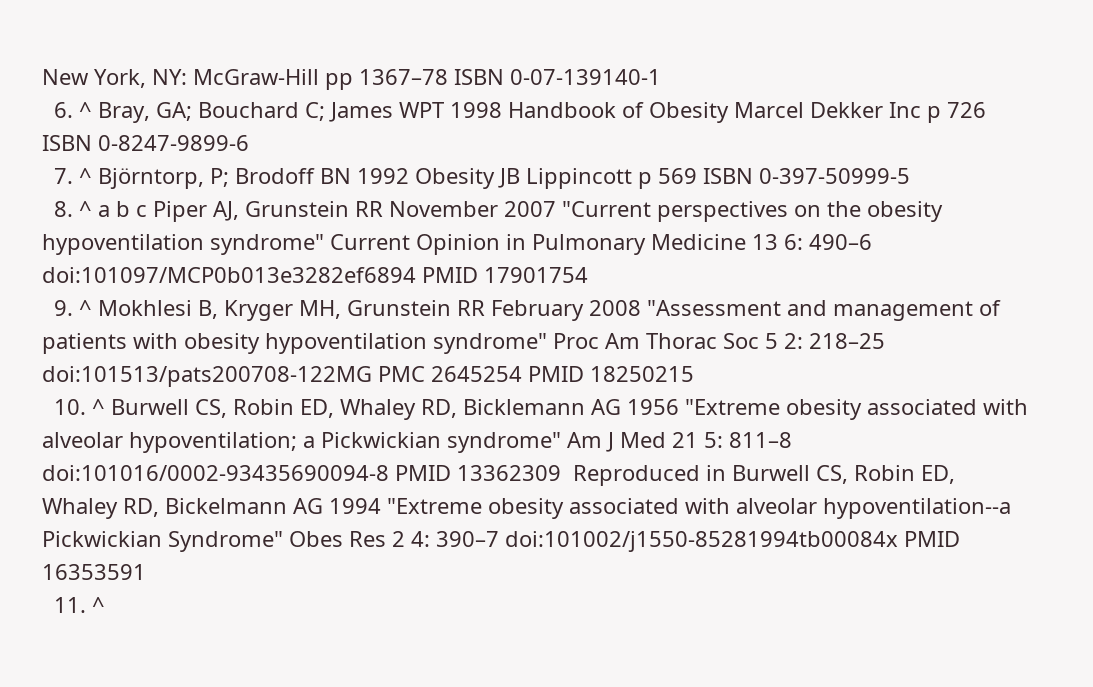New York, NY: McGraw-Hill pp 1367–78 ISBN 0-07-139140-1
  6. ^ Bray, GA; Bouchard C; James WPT 1998 Handbook of Obesity Marcel Dekker Inc p 726 ISBN 0-8247-9899-6
  7. ^ Björntorp, P; Brodoff BN 1992 Obesity JB Lippincott p 569 ISBN 0-397-50999-5
  8. ^ a b c Piper AJ, Grunstein RR November 2007 "Current perspectives on the obesity hypoventilation syndrome" Current Opinion in Pulmonary Medicine 13 6: 490–6 doi:101097/MCP0b013e3282ef6894 PMID 17901754
  9. ^ Mokhlesi B, Kryger MH, Grunstein RR February 2008 "Assessment and management of patients with obesity hypoventilation syndrome" Proc Am Thorac Soc 5 2: 218–25 doi:101513/pats200708-122MG PMC 2645254 PMID 18250215
  10. ^ Burwell CS, Robin ED, Whaley RD, Bicklemann AG 1956 "Extreme obesity associated with alveolar hypoventilation; a Pickwickian syndrome" Am J Med 21 5: 811–8 doi:101016/0002-93435690094-8 PMID 13362309  Reproduced in Burwell CS, Robin ED, Whaley RD, Bickelmann AG 1994 "Extreme obesity associated with alveolar hypoventilation--a Pickwickian Syndrome" Obes Res 2 4: 390–7 doi:101002/j1550-85281994tb00084x PMID 16353591
  11. ^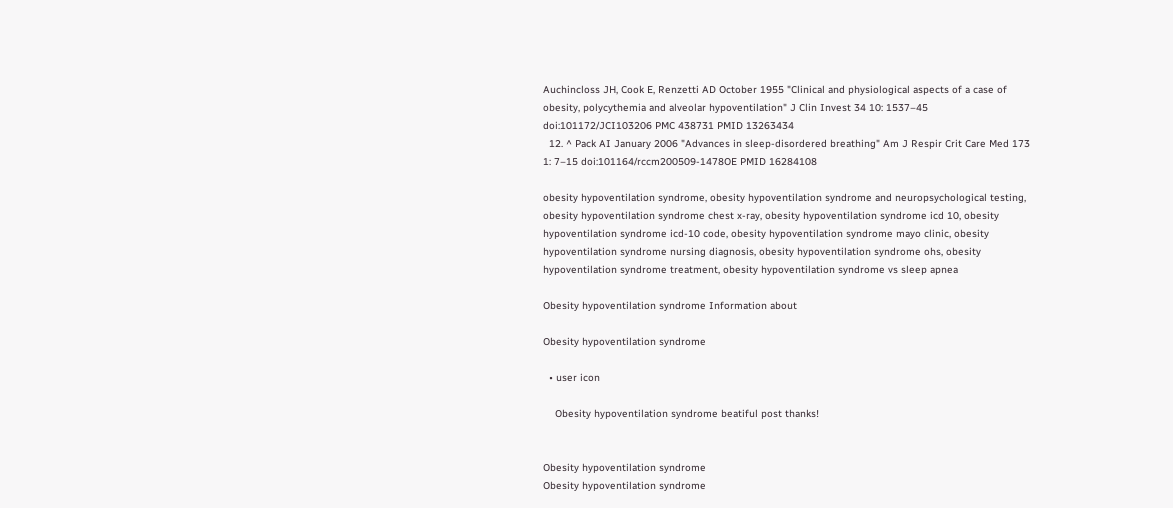Auchincloss JH, Cook E, Renzetti AD October 1955 "Clinical and physiological aspects of a case of obesity, polycythemia and alveolar hypoventilation" J Clin Invest 34 10: 1537–45 doi:101172/JCI103206 PMC 438731 PMID 13263434
  12. ^ Pack AI January 2006 "Advances in sleep-disordered breathing" Am J Respir Crit Care Med 173 1: 7–15 doi:101164/rccm200509-1478OE PMID 16284108

obesity hypoventilation syndrome, obesity hypoventilation syndrome and neuropsychological testing, obesity hypoventilation syndrome chest x-ray, obesity hypoventilation syndrome icd 10, obesity hypoventilation syndrome icd-10 code, obesity hypoventilation syndrome mayo clinic, obesity hypoventilation syndrome nursing diagnosis, obesity hypoventilation syndrome ohs, obesity hypoventilation syndrome treatment, obesity hypoventilation syndrome vs sleep apnea

Obesity hypoventilation syndrome Information about

Obesity hypoventilation syndrome

  • user icon

    Obesity hypoventilation syndrome beatiful post thanks!


Obesity hypoventilation syndrome
Obesity hypoventilation syndrome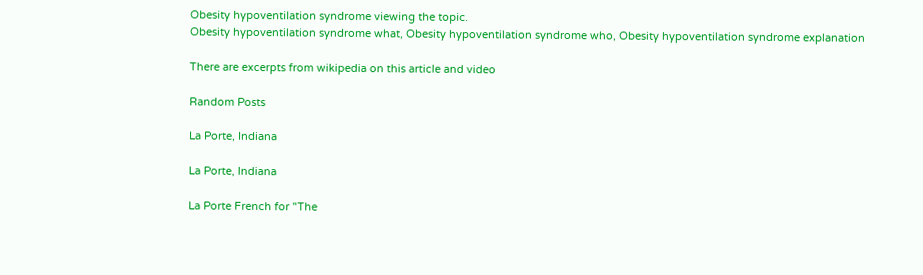Obesity hypoventilation syndrome viewing the topic.
Obesity hypoventilation syndrome what, Obesity hypoventilation syndrome who, Obesity hypoventilation syndrome explanation

There are excerpts from wikipedia on this article and video

Random Posts

La Porte, Indiana

La Porte, Indiana

La Porte French for "The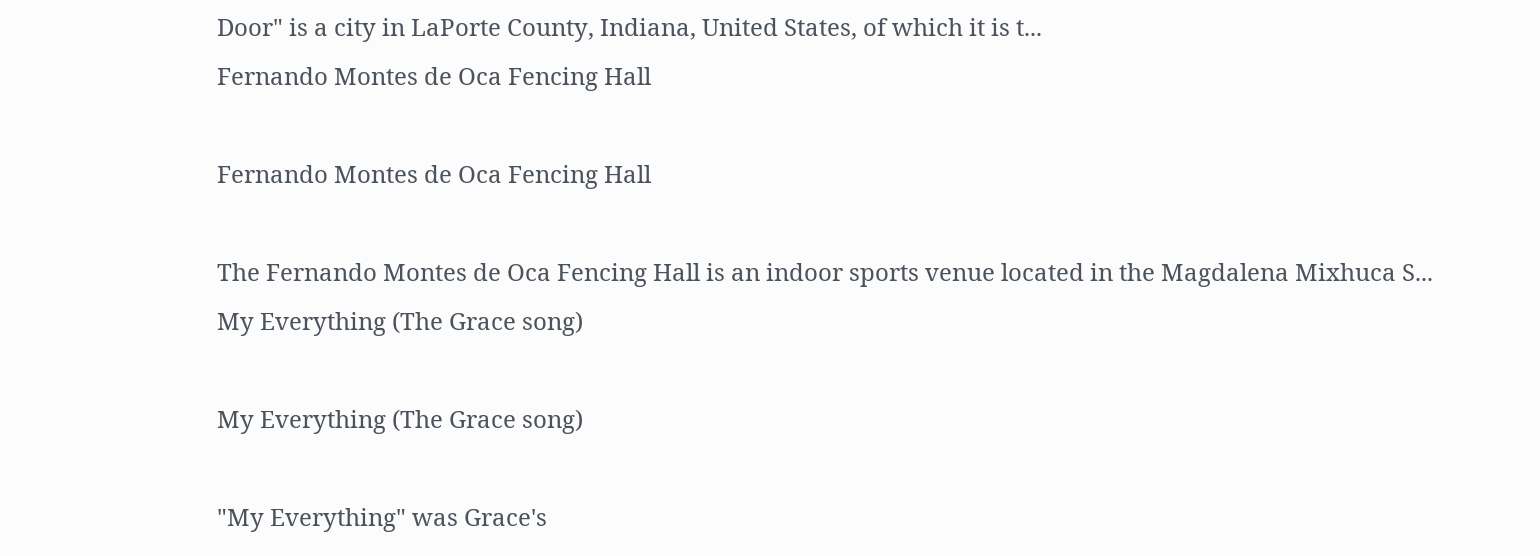Door" is a city in LaPorte County, Indiana, United States, of which it is t...
Fernando Montes de Oca Fencing Hall

Fernando Montes de Oca Fencing Hall

The Fernando Montes de Oca Fencing Hall is an indoor sports venue located in the Magdalena Mixhuca S...
My Everything (The Grace song)

My Everything (The Grace song)

"My Everything" was Grace's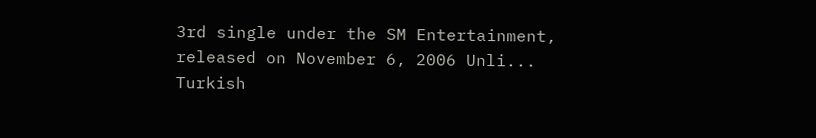3rd single under the SM Entertainment, released on November 6, 2006 Unli...
Turkish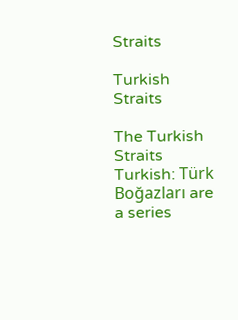Straits

Turkish Straits

The Turkish Straits Turkish: Türk Boğazları are a series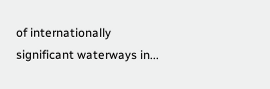of internationally significant waterways in...